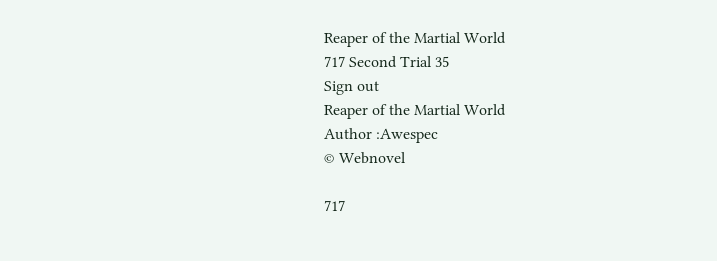Reaper of the Martial World
717 Second Trial 35
Sign out
Reaper of the Martial World
Author :Awespec
© Webnovel

717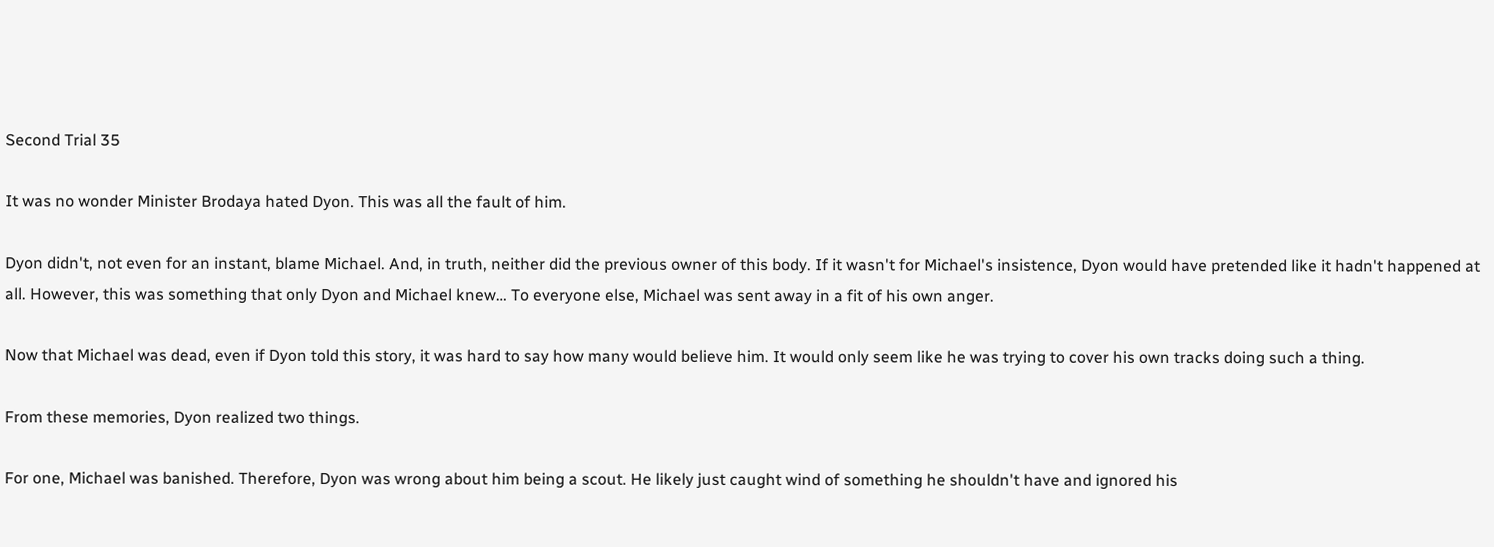Second Trial 35

It was no wonder Minister Brodaya hated Dyon. This was all the fault of him.

Dyon didn't, not even for an instant, blame Michael. And, in truth, neither did the previous owner of this body. If it wasn't for Michael's insistence, Dyon would have pretended like it hadn't happened at all. However, this was something that only Dyon and Michael knew… To everyone else, Michael was sent away in a fit of his own anger.

Now that Michael was dead, even if Dyon told this story, it was hard to say how many would believe him. It would only seem like he was trying to cover his own tracks doing such a thing.

From these memories, Dyon realized two things.

For one, Michael was banished. Therefore, Dyon was wrong about him being a scout. He likely just caught wind of something he shouldn't have and ignored his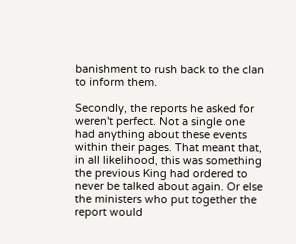banishment to rush back to the clan to inform them.

Secondly, the reports he asked for weren't perfect. Not a single one had anything about these events within their pages. That meant that, in all likelihood, this was something the previous King had ordered to never be talked about again. Or else the ministers who put together the report would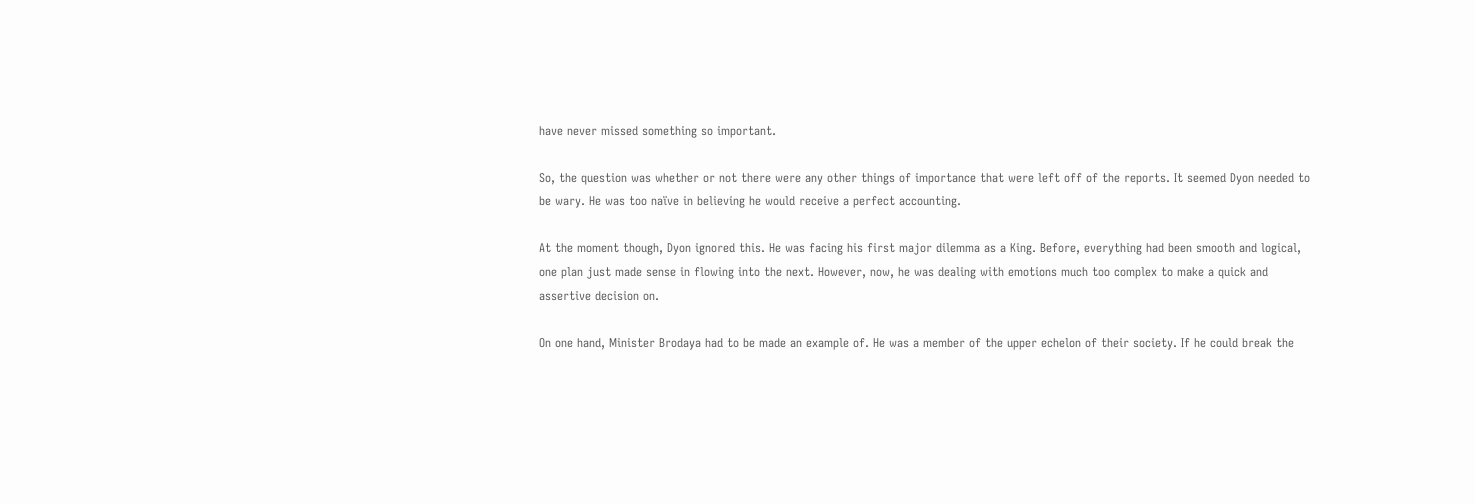have never missed something so important.

So, the question was whether or not there were any other things of importance that were left off of the reports. It seemed Dyon needed to be wary. He was too naïve in believing he would receive a perfect accounting.

At the moment though, Dyon ignored this. He was facing his first major dilemma as a King. Before, everything had been smooth and logical, one plan just made sense in flowing into the next. However, now, he was dealing with emotions much too complex to make a quick and assertive decision on.

On one hand, Minister Brodaya had to be made an example of. He was a member of the upper echelon of their society. If he could break the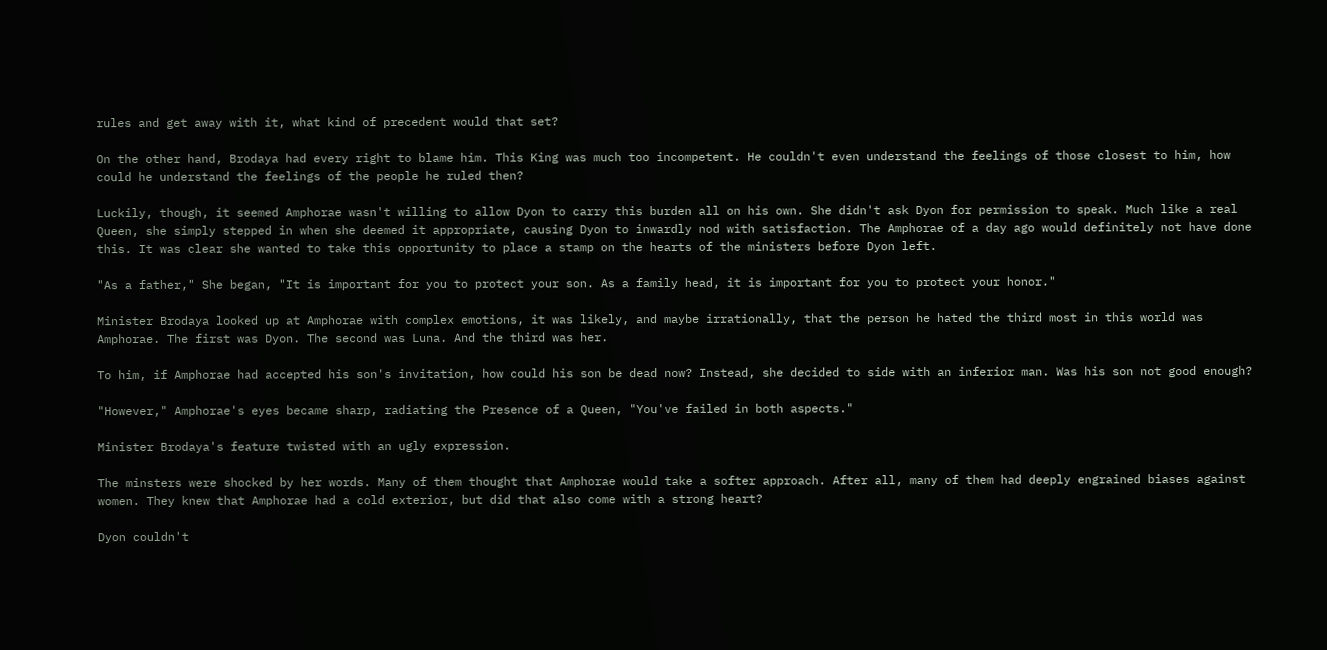rules and get away with it, what kind of precedent would that set?

On the other hand, Brodaya had every right to blame him. This King was much too incompetent. He couldn't even understand the feelings of those closest to him, how could he understand the feelings of the people he ruled then?

Luckily, though, it seemed Amphorae wasn't willing to allow Dyon to carry this burden all on his own. She didn't ask Dyon for permission to speak. Much like a real Queen, she simply stepped in when she deemed it appropriate, causing Dyon to inwardly nod with satisfaction. The Amphorae of a day ago would definitely not have done this. It was clear she wanted to take this opportunity to place a stamp on the hearts of the ministers before Dyon left.

"As a father," She began, "It is important for you to protect your son. As a family head, it is important for you to protect your honor."

Minister Brodaya looked up at Amphorae with complex emotions, it was likely, and maybe irrationally, that the person he hated the third most in this world was Amphorae. The first was Dyon. The second was Luna. And the third was her.

To him, if Amphorae had accepted his son's invitation, how could his son be dead now? Instead, she decided to side with an inferior man. Was his son not good enough?

"However," Amphorae's eyes became sharp, radiating the Presence of a Queen, "You've failed in both aspects."

Minister Brodaya's feature twisted with an ugly expression.

The minsters were shocked by her words. Many of them thought that Amphorae would take a softer approach. After all, many of them had deeply engrained biases against women. They knew that Amphorae had a cold exterior, but did that also come with a strong heart?

Dyon couldn't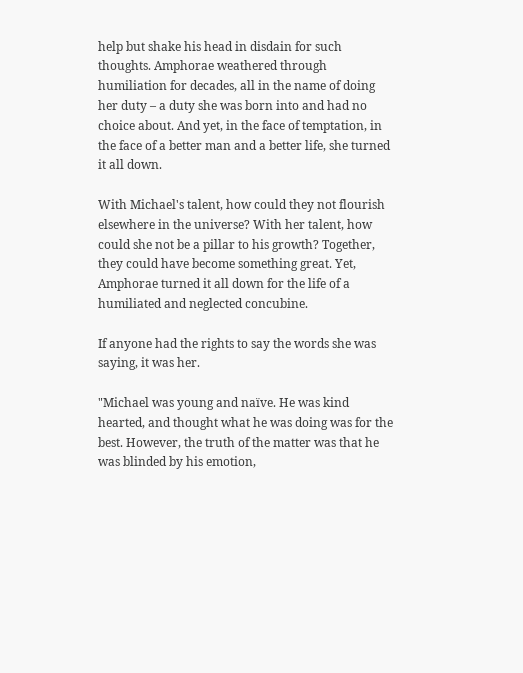help but shake his head in disdain for such thoughts. Amphorae weathered through humiliation for decades, all in the name of doing her duty – a duty she was born into and had no choice about. And yet, in the face of temptation, in the face of a better man and a better life, she turned it all down.

With Michael's talent, how could they not flourish elsewhere in the universe? With her talent, how could she not be a pillar to his growth? Together, they could have become something great. Yet, Amphorae turned it all down for the life of a humiliated and neglected concubine.

If anyone had the rights to say the words she was saying, it was her.

"Michael was young and naïve. He was kind hearted, and thought what he was doing was for the best. However, the truth of the matter was that he was blinded by his emotion,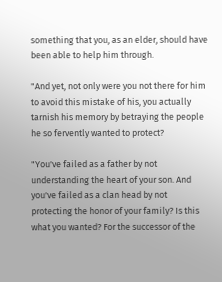something that you, as an elder, should have been able to help him through.

"And yet, not only were you not there for him to avoid this mistake of his, you actually tarnish his memory by betraying the people he so fervently wanted to protect?

"You've failed as a father by not understanding the heart of your son. And you've failed as a clan head by not protecting the honor of your family? Is this what you wanted? For the successor of the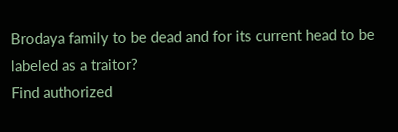Brodaya family to be dead and for its current head to be labeled as a traitor?
Find authorized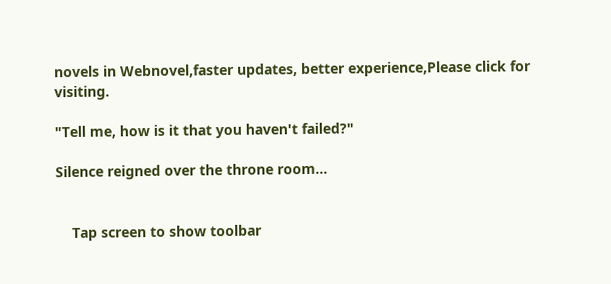novels in Webnovel,faster updates, better experience,Please click for visiting.

"Tell me, how is it that you haven't failed?"

Silence reigned over the throne room…


    Tap screen to show toolbar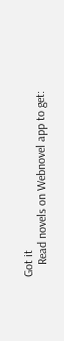Got it
    Read novels on Webnovel app to get: